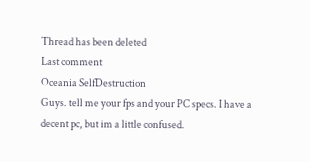Thread has been deleted
Last comment
Oceania SelfDestruction
Guys. tell me your fps and your PC specs. I have a decent pc, but im a little confused.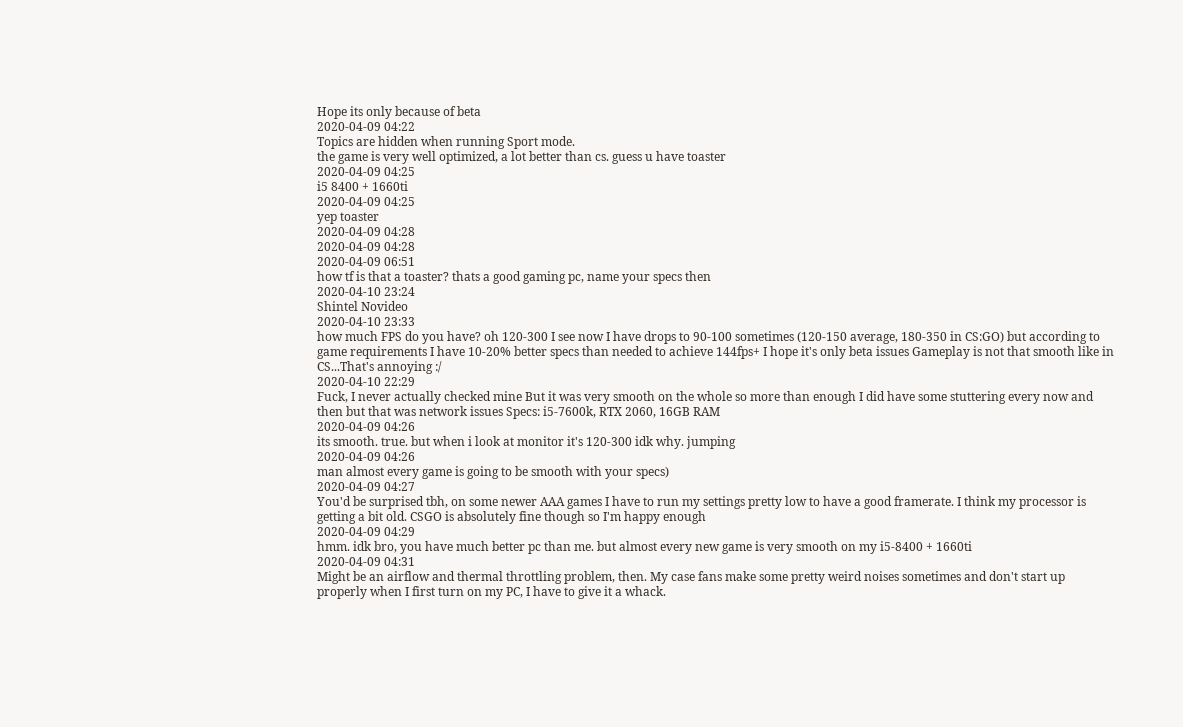Hope its only because of beta
2020-04-09 04:22
Topics are hidden when running Sport mode.
the game is very well optimized, a lot better than cs. guess u have toaster
2020-04-09 04:25
i5 8400 + 1660ti
2020-04-09 04:25
yep toaster
2020-04-09 04:28
2020-04-09 04:28
2020-04-09 06:51
how tf is that a toaster? thats a good gaming pc, name your specs then
2020-04-10 23:24
Shintel Novideo
2020-04-10 23:33
how much FPS do you have? oh 120-300 I see now I have drops to 90-100 sometimes (120-150 average, 180-350 in CS:GO) but according to game requirements I have 10-20% better specs than needed to achieve 144fps+ I hope it's only beta issues Gameplay is not that smooth like in CS...That's annoying :/
2020-04-10 22:29
Fuck, I never actually checked mine But it was very smooth on the whole so more than enough I did have some stuttering every now and then but that was network issues Specs: i5-7600k, RTX 2060, 16GB RAM
2020-04-09 04:26
its smooth. true. but when i look at monitor it's 120-300 idk why. jumping
2020-04-09 04:26
man almost every game is going to be smooth with your specs)
2020-04-09 04:27
You'd be surprised tbh, on some newer AAA games I have to run my settings pretty low to have a good framerate. I think my processor is getting a bit old. CSGO is absolutely fine though so I'm happy enough
2020-04-09 04:29
hmm. idk bro, you have much better pc than me. but almost every new game is very smooth on my i5-8400 + 1660ti
2020-04-09 04:31
Might be an airflow and thermal throttling problem, then. My case fans make some pretty weird noises sometimes and don't start up properly when I first turn on my PC, I have to give it a whack.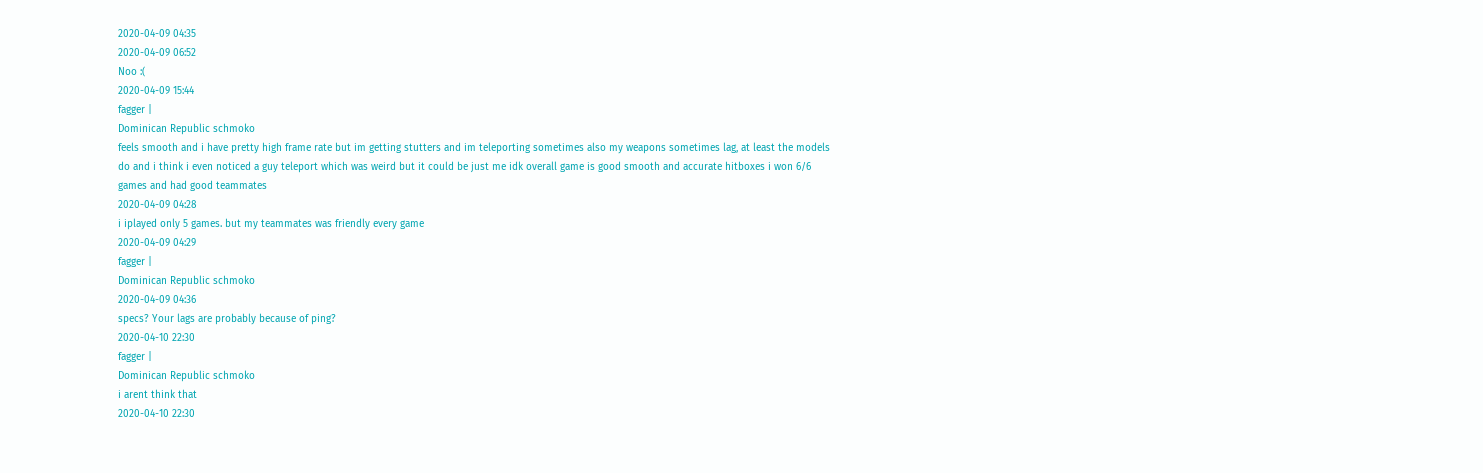2020-04-09 04:35
2020-04-09 06:52
Noo :(
2020-04-09 15:44
fagger |
Dominican Republic schmoko
feels smooth and i have pretty high frame rate but im getting stutters and im teleporting sometimes also my weapons sometimes lag, at least the models do and i think i even noticed a guy teleport which was weird but it could be just me idk overall game is good smooth and accurate hitboxes i won 6/6 games and had good teammates
2020-04-09 04:28
i iplayed only 5 games. but my teammates was friendly every game
2020-04-09 04:29
fagger |
Dominican Republic schmoko
2020-04-09 04:36
specs? Your lags are probably because of ping?
2020-04-10 22:30
fagger |
Dominican Republic schmoko
i arent think that
2020-04-10 22:30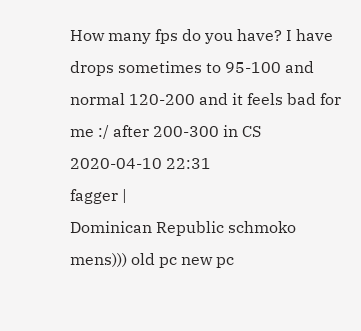How many fps do you have? I have drops sometimes to 95-100 and normal 120-200 and it feels bad for me :/ after 200-300 in CS
2020-04-10 22:31
fagger |
Dominican Republic schmoko
mens))) old pc new pc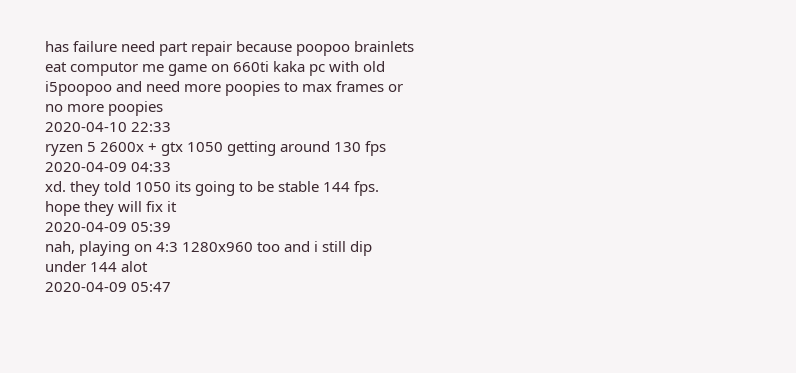has failure need part repair because poopoo brainlets eat computor me game on 660ti kaka pc with old i5poopoo and need more poopies to max frames or no more poopies
2020-04-10 22:33
ryzen 5 2600x + gtx 1050 getting around 130 fps
2020-04-09 04:33
xd. they told 1050 its going to be stable 144 fps. hope they will fix it
2020-04-09 05:39
nah, playing on 4:3 1280x960 too and i still dip under 144 alot
2020-04-09 05:47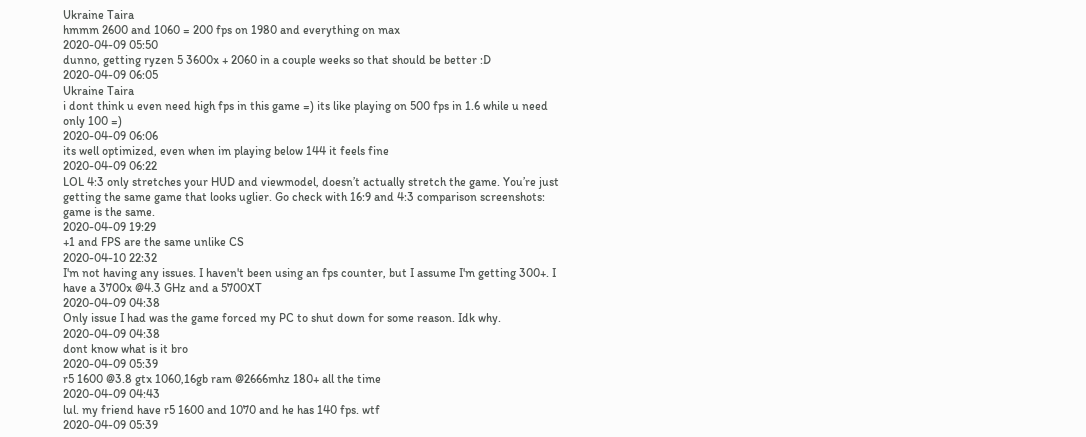Ukraine Taira
hmmm 2600 and 1060 = 200 fps on 1980 and everything on max
2020-04-09 05:50
dunno, getting ryzen 5 3600x + 2060 in a couple weeks so that should be better :D
2020-04-09 06:05
Ukraine Taira
i dont think u even need high fps in this game =) its like playing on 500 fps in 1.6 while u need only 100 =)
2020-04-09 06:06
its well optimized, even when im playing below 144 it feels fine
2020-04-09 06:22
LOL 4:3 only stretches your HUD and viewmodel, doesn’t actually stretch the game. You’re just getting the same game that looks uglier. Go check with 16:9 and 4:3 comparison screenshots: game is the same.
2020-04-09 19:29
+1 and FPS are the same unlike CS
2020-04-10 22:32
I'm not having any issues. I haven't been using an fps counter, but I assume I'm getting 300+. I have a 3700x @4.3 GHz and a 5700XT
2020-04-09 04:38
Only issue I had was the game forced my PC to shut down for some reason. Idk why.
2020-04-09 04:38
dont know what is it bro
2020-04-09 05:39
r5 1600 @3.8 gtx 1060,16gb ram @2666mhz 180+ all the time
2020-04-09 04:43
lul. my friend have r5 1600 and 1070 and he has 140 fps. wtf
2020-04-09 05:39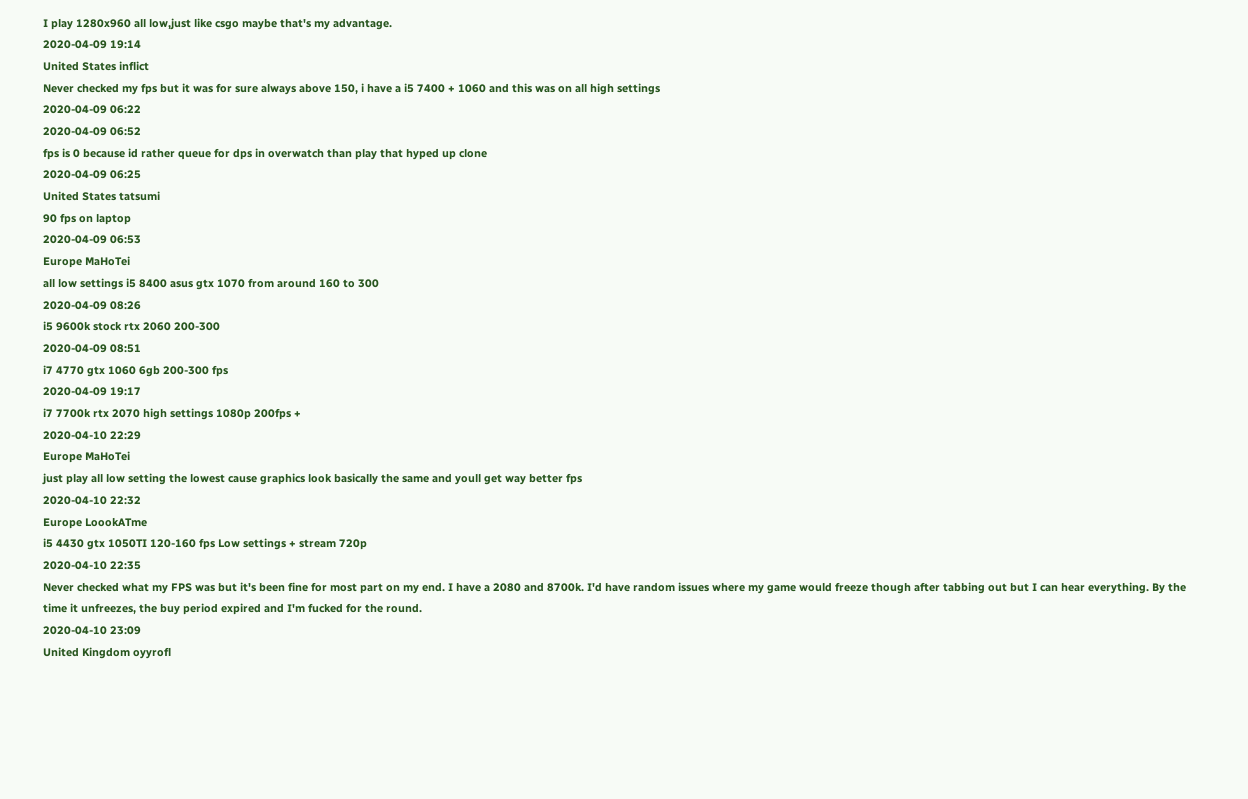I play 1280x960 all low,just like csgo maybe that's my advantage.
2020-04-09 19:14
United States inflict
Never checked my fps but it was for sure always above 150, i have a i5 7400 + 1060 and this was on all high settings
2020-04-09 06:22
2020-04-09 06:52
fps is 0 because id rather queue for dps in overwatch than play that hyped up clone
2020-04-09 06:25
United States tatsumi
90 fps on laptop
2020-04-09 06:53
Europe MaHoTei
all low settings i5 8400 asus gtx 1070 from around 160 to 300
2020-04-09 08:26
i5 9600k stock rtx 2060 200-300
2020-04-09 08:51
i7 4770 gtx 1060 6gb 200-300 fps
2020-04-09 19:17
i7 7700k rtx 2070 high settings 1080p 200fps +
2020-04-10 22:29
Europe MaHoTei
just play all low setting the lowest cause graphics look basically the same and youll get way better fps
2020-04-10 22:32
Europe LoookATme
i5 4430 gtx 1050TI 120-160 fps Low settings + stream 720p
2020-04-10 22:35
Never checked what my FPS was but it's been fine for most part on my end. I have a 2080 and 8700k. I'd have random issues where my game would freeze though after tabbing out but I can hear everything. By the time it unfreezes, the buy period expired and I'm fucked for the round.
2020-04-10 23:09
United Kingdom oyyrofl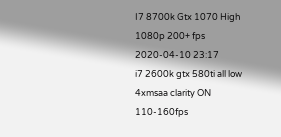I7 8700k Gtx 1070 High 1080p 200+ fps
2020-04-10 23:17
i7 2600k gtx 580ti all low 4xmsaa clarity ON 110-160fps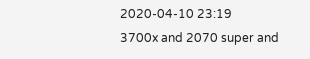2020-04-10 23:19
3700x and 2070 super and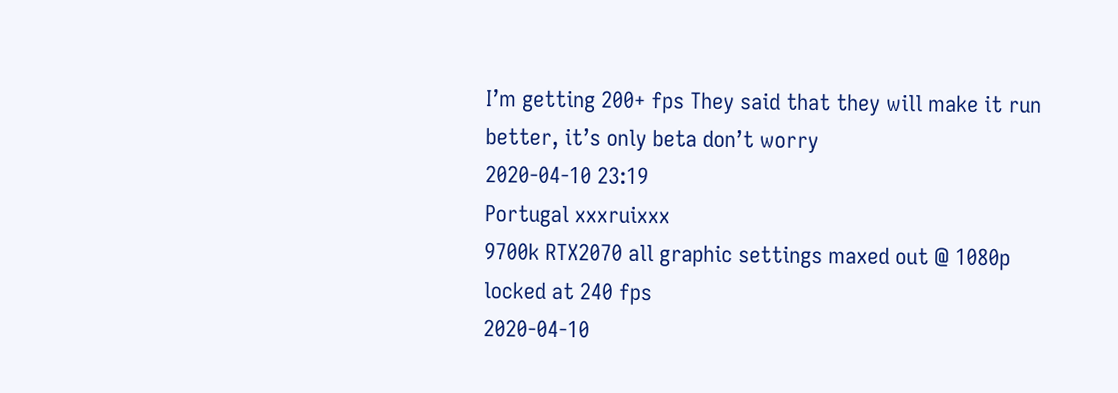I’m getting 200+ fps They said that they will make it run better, it’s only beta don’t worry
2020-04-10 23:19
Portugal xxxruixxx
9700k RTX2070 all graphic settings maxed out @ 1080p locked at 240 fps
2020-04-10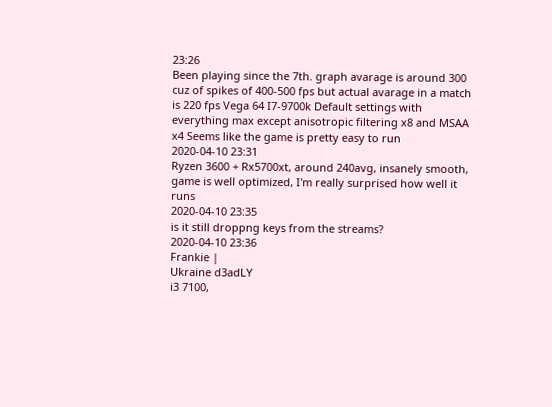23:26
Been playing since the 7th. graph avarage is around 300 cuz of spikes of 400-500 fps but actual avarage in a match is 220 fps Vega 64 I7-9700k Default settings with everything max except anisotropic filtering x8 and MSAA x4 Seems like the game is pretty easy to run
2020-04-10 23:31
Ryzen 3600 + Rx5700xt, around 240avg, insanely smooth, game is well optimized, I'm really surprised how well it runs
2020-04-10 23:35
is it still droppng keys from the streams?
2020-04-10 23:36
Frankie |
Ukraine d3adLY
i3 7100,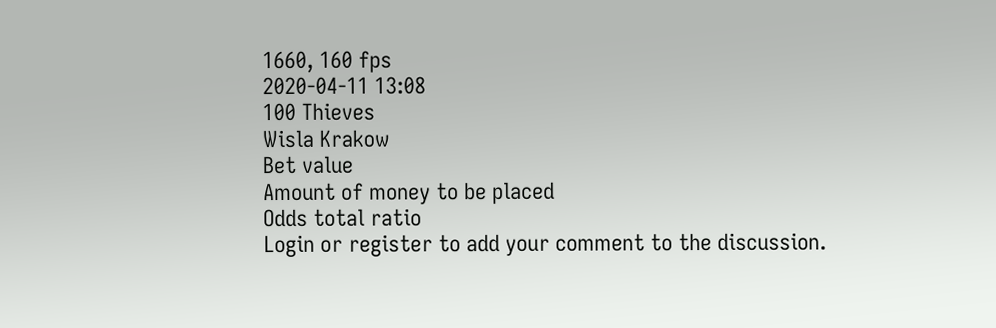1660, 160 fps
2020-04-11 13:08
100 Thieves
Wisla Krakow
Bet value
Amount of money to be placed
Odds total ratio
Login or register to add your comment to the discussion.